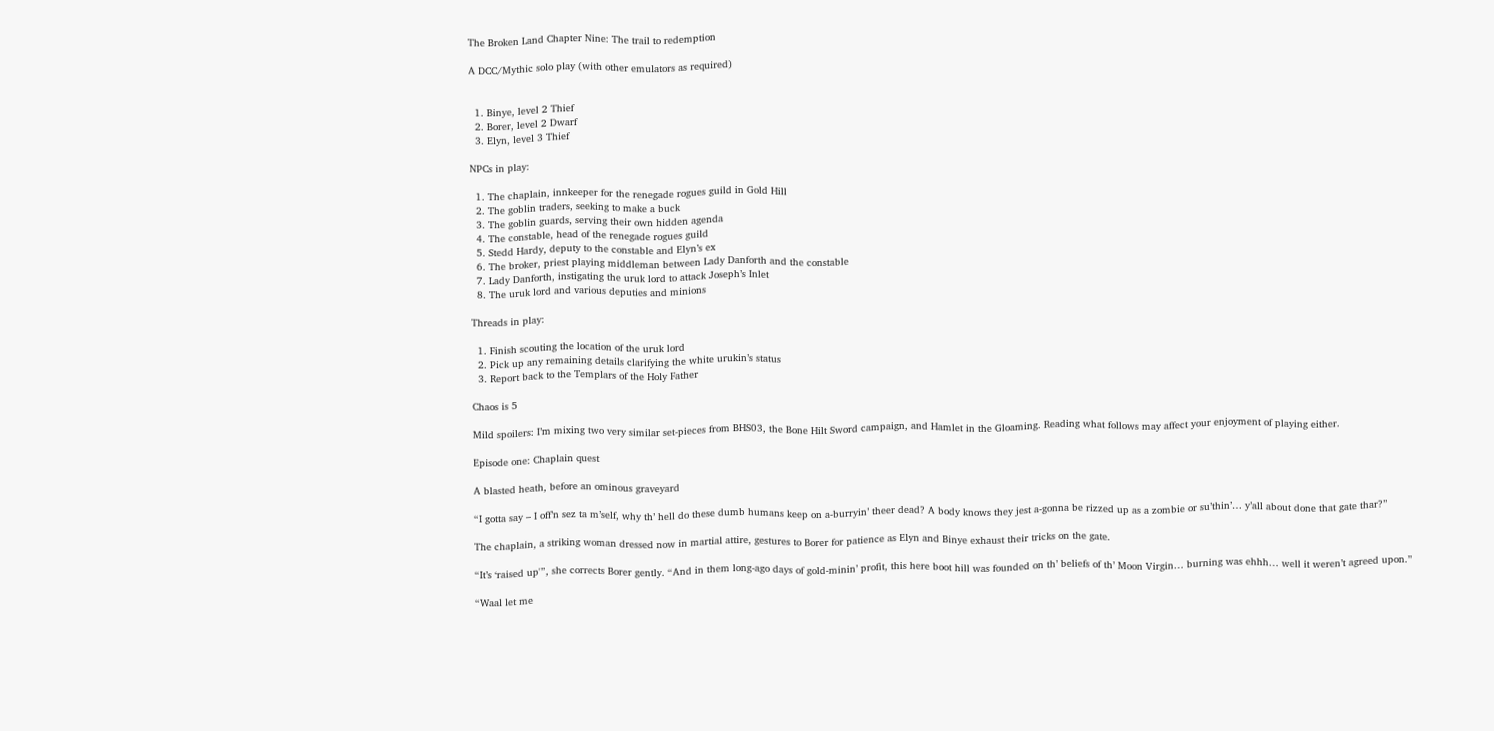The Broken Land Chapter Nine: The trail to redemption

A DCC/Mythic solo play (with other emulators as required)


  1. Binye, level 2 Thief
  2. Borer, level 2 Dwarf
  3. Elyn, level 3 Thief

NPCs in play:

  1. The chaplain, innkeeper for the renegade rogues guild in Gold Hill
  2. The goblin traders, seeking to make a buck
  3. The goblin guards, serving their own hidden agenda
  4. The constable, head of the renegade rogues guild
  5. Stedd Hardy, deputy to the constable and Elyn’s ex
  6. The broker, priest playing middleman between Lady Danforth and the constable
  7. Lady Danforth, instigating the uruk lord to attack Joseph’s Inlet
  8. The uruk lord and various deputies and minions

Threads in play:

  1. Finish scouting the location of the uruk lord
  2. Pick up any remaining details clarifying the white urukin’s status
  3. Report back to the Templars of the Holy Father

Chaos is 5

Mild spoilers: I’m mixing two very similar set-pieces from BHS03, the Bone Hilt Sword campaign, and Hamlet in the Gloaming. Reading what follows may affect your enjoyment of playing either.

Episode one: Chaplain quest

A blasted heath, before an ominous graveyard

“I gotta say – I off’n sez ta m’self, why th’ hell do these dumb humans keep on a-burryin’ theer dead? A body knows they jest a-gonna be rizzed up as a zombie or su’thin’… y’all about done that gate thar?”

The chaplain, a striking woman dressed now in martial attire, gestures to Borer for patience as Elyn and Binye exhaust their tricks on the gate.

“It’s ‘raised up'”, she corrects Borer gently. “And in them long-ago days of gold-minin’ profit, this here boot hill was founded on th’ beliefs of th’ Moon Virgin… burning was ehhh… well it weren’t agreed upon.”

“Waal let me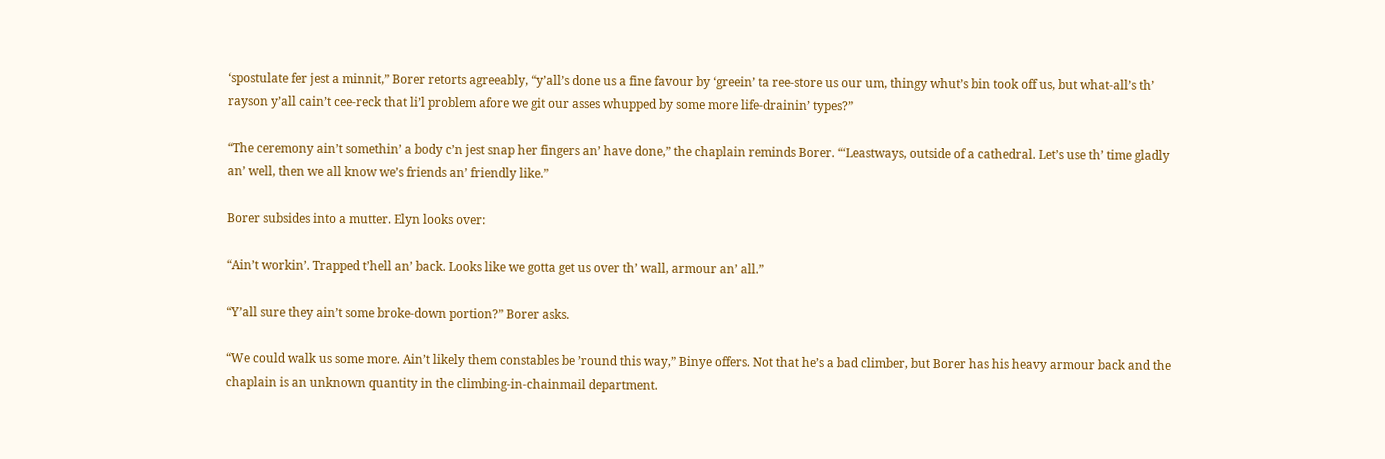‘spostulate fer jest a minnit,” Borer retorts agreeably, “y’all’s done us a fine favour by ‘greein’ ta ree-store us our um, thingy whut’s bin took off us, but what-all’s th’ rayson y’all cain’t cee-reck that li’l problem afore we git our asses whupped by some more life-drainin’ types?”

“The ceremony ain’t somethin’ a body c’n jest snap her fingers an’ have done,” the chaplain reminds Borer. “‘Leastways, outside of a cathedral. Let’s use th’ time gladly an’ well, then we all know we’s friends an’ friendly like.”

Borer subsides into a mutter. Elyn looks over:

“Ain’t workin’. Trapped t’hell an’ back. Looks like we gotta get us over th’ wall, armour an’ all.”

“Y’all sure they ain’t some broke-down portion?” Borer asks.

“We could walk us some more. Ain’t likely them constables be ’round this way,” Binye offers. Not that he’s a bad climber, but Borer has his heavy armour back and the chaplain is an unknown quantity in the climbing-in-chainmail department.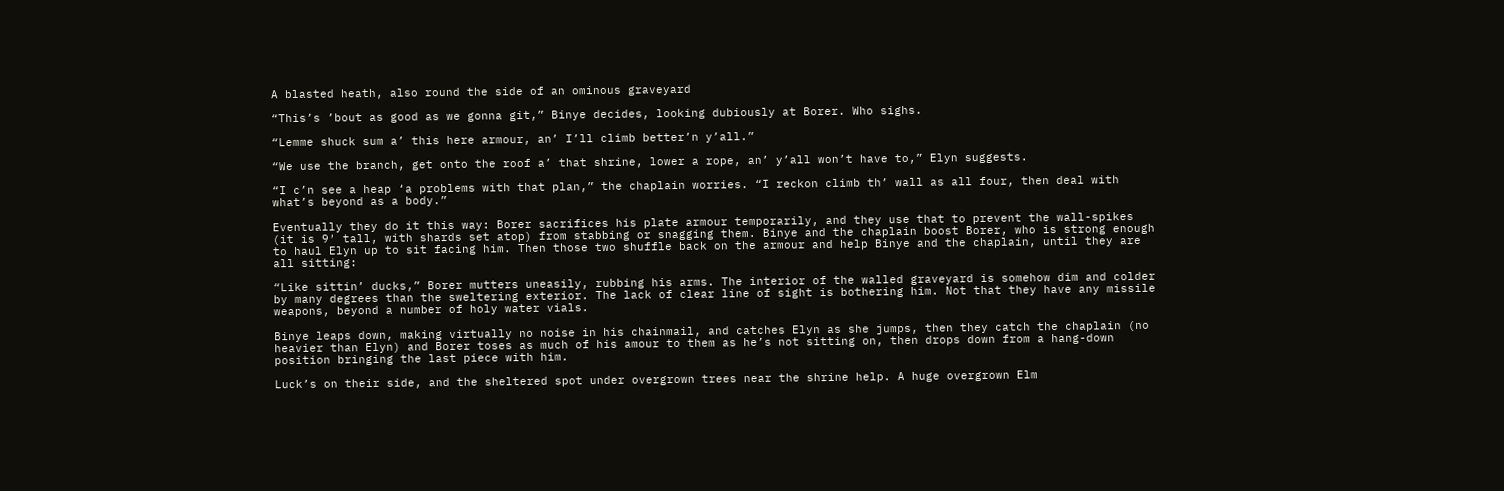A blasted heath, also round the side of an ominous graveyard

“This’s ’bout as good as we gonna git,” Binye decides, looking dubiously at Borer. Who sighs.

“Lemme shuck sum a’ this here armour, an’ I’ll climb better’n y’all.”

“We use the branch, get onto the roof a’ that shrine, lower a rope, an’ y’all won’t have to,” Elyn suggests.

“I c’n see a heap ‘a problems with that plan,” the chaplain worries. “I reckon climb th’ wall as all four, then deal with what’s beyond as a body.”

Eventually they do it this way: Borer sacrifices his plate armour temporarily, and they use that to prevent the wall-spikes (it is 9′ tall, with shards set atop) from stabbing or snagging them. Binye and the chaplain boost Borer, who is strong enough to haul Elyn up to sit facing him. Then those two shuffle back on the armour and help Binye and the chaplain, until they are all sitting:

“Like sittin’ ducks,” Borer mutters uneasily, rubbing his arms. The interior of the walled graveyard is somehow dim and colder by many degrees than the sweltering exterior. The lack of clear line of sight is bothering him. Not that they have any missile weapons, beyond a number of holy water vials.

Binye leaps down, making virtually no noise in his chainmail, and catches Elyn as she jumps, then they catch the chaplain (no heavier than Elyn) and Borer toses as much of his amour to them as he’s not sitting on, then drops down from a hang-down position bringing the last piece with him.

Luck’s on their side, and the sheltered spot under overgrown trees near the shrine help. A huge overgrown Elm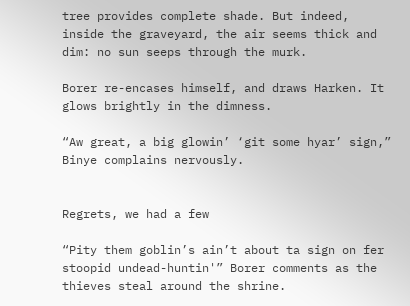tree provides complete shade. But indeed, inside the graveyard, the air seems thick and dim: no sun seeps through the murk.

Borer re-encases himself, and draws Harken. It glows brightly in the dimness.

“Aw great, a big glowin’ ‘git some hyar’ sign,” Binye complains nervously.


Regrets, we had a few

“Pity them goblin’s ain’t about ta sign on fer stoopid undead-huntin'” Borer comments as the thieves steal around the shrine.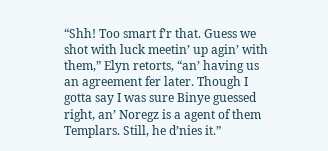“Shh! Too smart f’r that. Guess we shot with luck meetin’ up agin’ with them,” Elyn retorts, “an’ having us an agreement fer later. Though I gotta say I was sure Binye guessed right, an’ Noregz is a agent of them Templars. Still, he d’nies it.”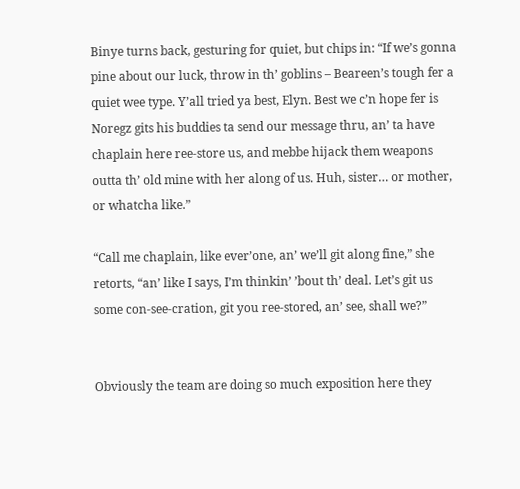Binye turns back, gesturing for quiet, but chips in: “If we’s gonna pine about our luck, throw in th’ goblins – Beareen’s tough fer a quiet wee type. Y’all tried ya best, Elyn. Best we c’n hope fer is Noregz gits his buddies ta send our message thru, an’ ta have chaplain here ree-store us, and mebbe hijack them weapons outta th’ old mine with her along of us. Huh, sister… or mother, or whatcha like.”

“Call me chaplain, like ever’one, an’ we’ll git along fine,” she retorts, “an’ like I says, I’m thinkin’ ’bout th’ deal. Let’s git us some con-see-cration, git you ree-stored, an’ see, shall we?”


Obviously the team are doing so much exposition here they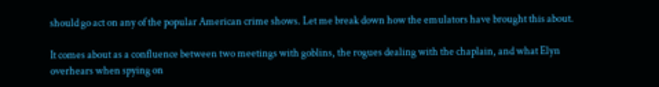should go act on any of the popular American crime shows. Let me break down how the emulators have brought this about.

It comes about as a confluence between two meetings with goblins, the rogues dealing with the chaplain, and what Elyn overhears when spying on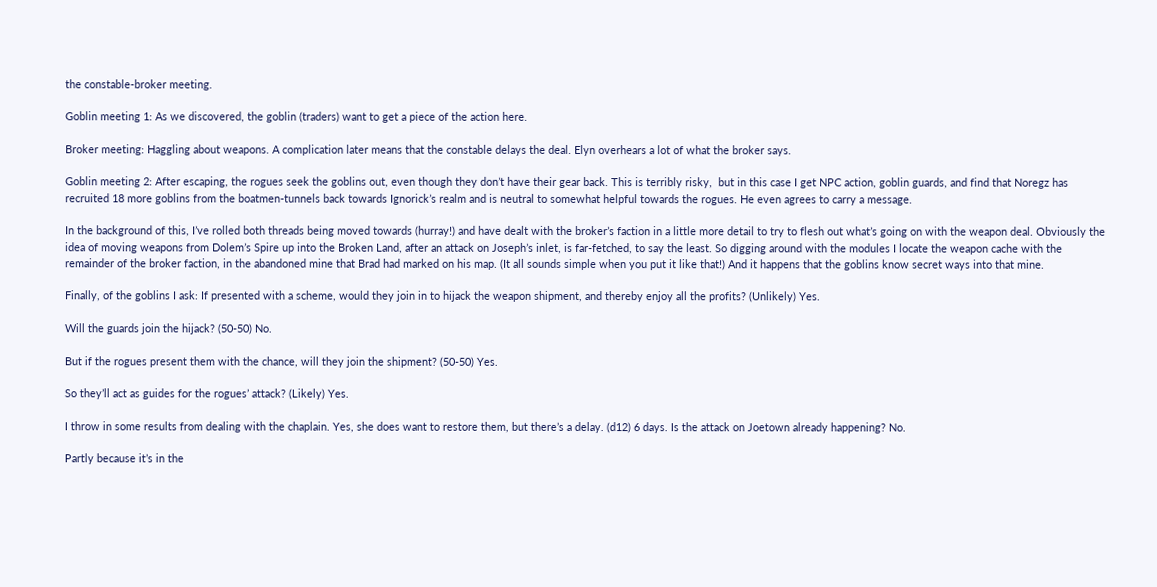the constable-broker meeting.

Goblin meeting 1: As we discovered, the goblin (traders) want to get a piece of the action here.

Broker meeting: Haggling about weapons. A complication later means that the constable delays the deal. Elyn overhears a lot of what the broker says.

Goblin meeting 2: After escaping, the rogues seek the goblins out, even though they don’t have their gear back. This is terribly risky,  but in this case I get NPC action, goblin guards, and find that Noregz has recruited 18 more goblins from the boatmen-tunnels back towards Ignorick’s realm and is neutral to somewhat helpful towards the rogues. He even agrees to carry a message.

In the background of this, I’ve rolled both threads being moved towards (hurray!) and have dealt with the broker’s faction in a little more detail to try to flesh out what’s going on with the weapon deal. Obviously the idea of moving weapons from Dolem’s Spire up into the Broken Land, after an attack on Joseph’s inlet, is far-fetched, to say the least. So digging around with the modules I locate the weapon cache with the remainder of the broker faction, in the abandoned mine that Brad had marked on his map. (It all sounds simple when you put it like that!) And it happens that the goblins know secret ways into that mine.

Finally, of the goblins I ask: If presented with a scheme, would they join in to hijack the weapon shipment, and thereby enjoy all the profits? (Unlikely) Yes.

Will the guards join the hijack? (50-50) No.

But if the rogues present them with the chance, will they join the shipment? (50-50) Yes.

So they’ll act as guides for the rogues’ attack? (Likely) Yes.

I throw in some results from dealing with the chaplain. Yes, she does want to restore them, but there’s a delay. (d12) 6 days. Is the attack on Joetown already happening? No.

Partly because it’s in the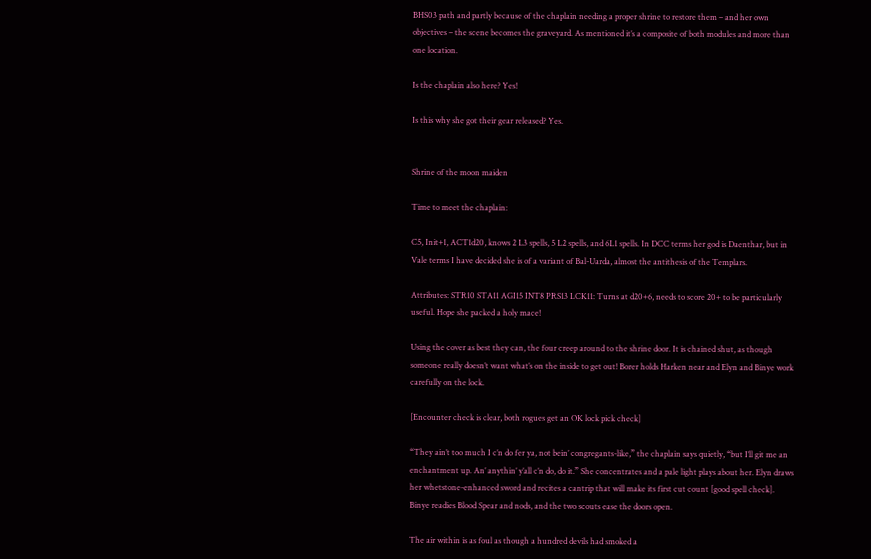BHS03 path and partly because of the chaplain needing a proper shrine to restore them – and her own objectives – the scene becomes the graveyard. As mentioned it’s a composite of both modules and more than one location.

Is the chaplain also here? Yes!

Is this why she got their gear released? Yes.


Shrine of the moon maiden

Time to meet the chaplain:

C5, Init+1, ACT1d20, knows 2 L3 spells, 5 L2 spells, and 6L1 spells. In DCC terms her god is Daenthar, but in Vale terms I have decided she is of a variant of Bal-Uarda, almost the antithesis of the Templars.

Attributes: STR10 STA11 AGI15 INT8 PRS13 LCK11: Turns at d20+6, needs to score 20+ to be particularly useful. Hope she packed a holy mace!

Using the cover as best they can, the four creep around to the shrine door. It is chained shut, as though someone really doesn’t want what’s on the inside to get out! Borer holds Harken near and Elyn and Binye work carefully on the lock.

[Encounter check is clear, both rogues get an OK lock pick check]

“They ain’t too much I c’n do fer ya, not bein’ congregants-like,” the chaplain says quietly, “but I’ll git me an enchantment up. An’ anythin’ y’all c’n do, do it.” She concentrates and a pale light plays about her. Elyn draws her whetstone-enhanced sword and recites a cantrip that will make its first cut count [good spell check]. Binye readies Blood Spear and nods, and the two scouts ease the doors open.

The air within is as foul as though a hundred devils had smoked a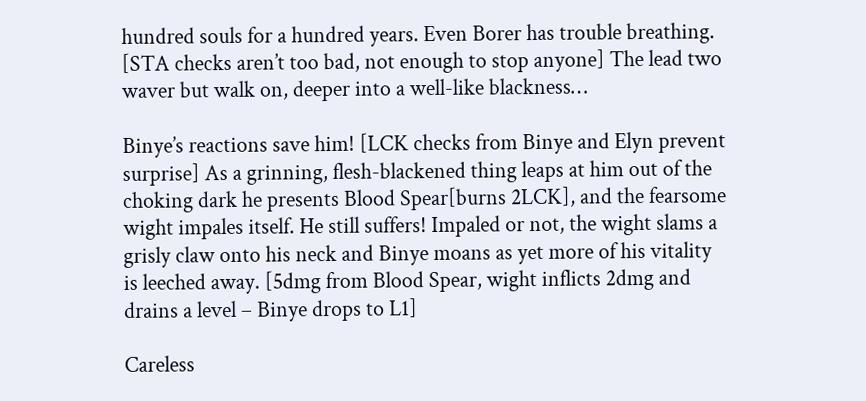hundred souls for a hundred years. Even Borer has trouble breathing. [STA checks aren’t too bad, not enough to stop anyone] The lead two waver but walk on, deeper into a well-like blackness…

Binye’s reactions save him! [LCK checks from Binye and Elyn prevent surprise] As a grinning, flesh-blackened thing leaps at him out of the choking dark he presents Blood Spear[burns 2LCK], and the fearsome wight impales itself. He still suffers! Impaled or not, the wight slams a grisly claw onto his neck and Binye moans as yet more of his vitality is leeched away. [5dmg from Blood Spear, wight inflicts 2dmg and drains a level – Binye drops to L1]

Careless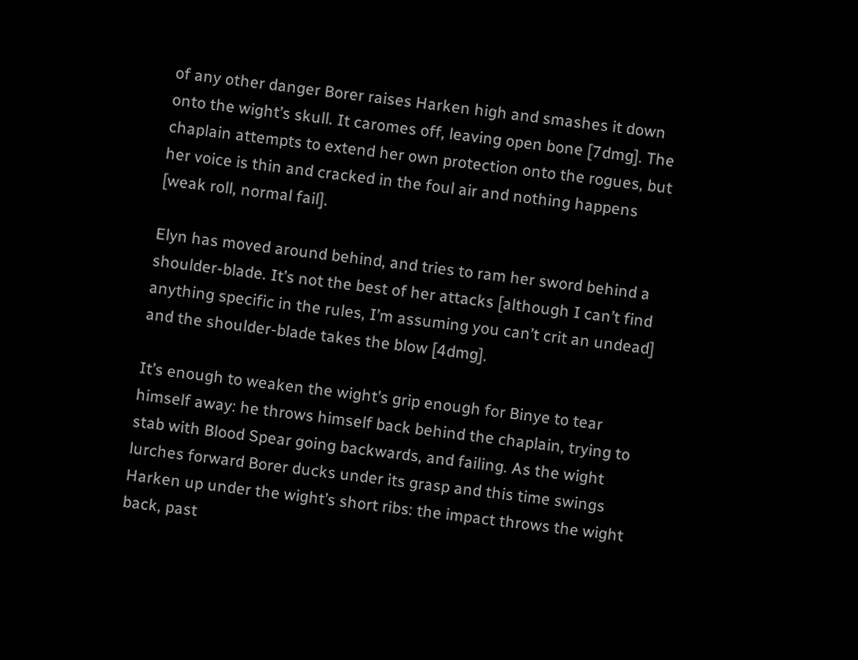of any other danger Borer raises Harken high and smashes it down onto the wight’s skull. It caromes off, leaving open bone [7dmg]. The chaplain attempts to extend her own protection onto the rogues, but her voice is thin and cracked in the foul air and nothing happens [weak roll, normal fail].

Elyn has moved around behind, and tries to ram her sword behind a shoulder-blade. It’s not the best of her attacks [although I can’t find anything specific in the rules, I’m assuming you can’t crit an undead] and the shoulder-blade takes the blow [4dmg].

It’s enough to weaken the wight’s grip enough for Binye to tear himself away: he throws himself back behind the chaplain, trying to stab with Blood Spear going backwards, and failing. As the wight lurches forward Borer ducks under its grasp and this time swings Harken up under the wight’s short ribs: the impact throws the wight back, past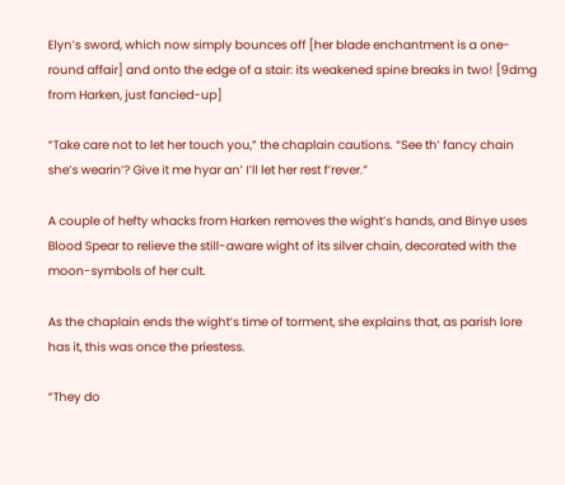Elyn’s sword, which now simply bounces off [her blade enchantment is a one-round affair] and onto the edge of a stair: its weakened spine breaks in two! [9dmg from Harken, just fancied-up]

“Take care not to let her touch you,” the chaplain cautions. “See th’ fancy chain she’s wearin’? Give it me hyar an’ I’ll let her rest f’rever.”

A couple of hefty whacks from Harken removes the wight’s hands, and Binye uses Blood Spear to relieve the still-aware wight of its silver chain, decorated with the moon-symbols of her cult.

As the chaplain ends the wight’s time of torment, she explains that, as parish lore has it, this was once the priestess.

“They do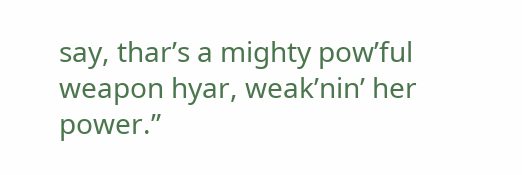say, thar’s a mighty pow’ful weapon hyar, weak’nin’ her power.”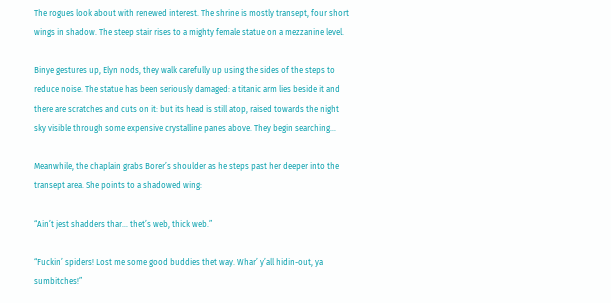The rogues look about with renewed interest. The shrine is mostly transept, four short wings in shadow. The steep stair rises to a mighty female statue on a mezzanine level.

Binye gestures up, Elyn nods, they walk carefully up using the sides of the steps to reduce noise. The statue has been seriously damaged: a titanic arm lies beside it and there are scratches and cuts on it: but its head is still atop, raised towards the night sky visible through some expensive crystalline panes above. They begin searching…

Meanwhile, the chaplain grabs Borer’s shoulder as he steps past her deeper into the transept area. She points to a shadowed wing:

“Ain’t jest shadders thar… thet’s web, thick web.”

“Fuckin’ spiders! Lost me some good buddies thet way. Whar’ y’all hidin-out, ya sumbitches!”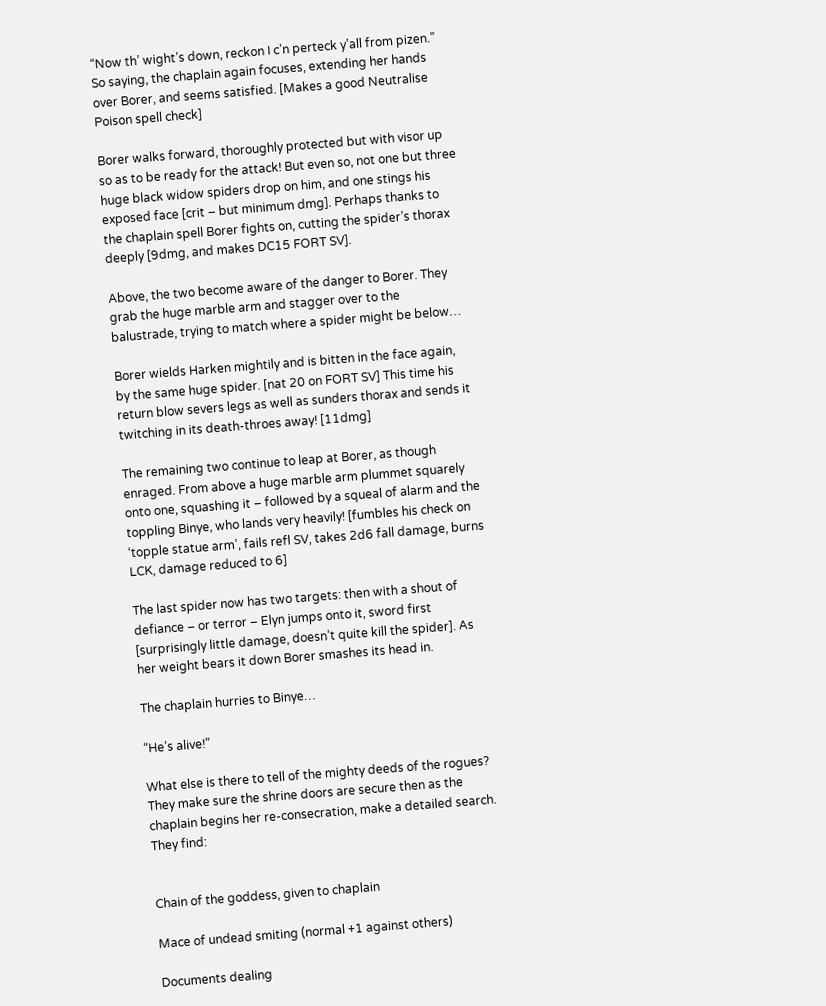“Now th’ wight’s down, reckon I c’n perteck y’all from pizen.” So saying, the chaplain again focuses, extending her hands over Borer, and seems satisfied. [Makes a good Neutralise Poison spell check]

Borer walks forward, thoroughly protected but with visor up so as to be ready for the attack! But even so, not one but three huge black widow spiders drop on him, and one stings his exposed face [crit – but minimum dmg]. Perhaps thanks to the chaplain spell Borer fights on, cutting the spider’s thorax deeply [9dmg, and makes DC15 FORT SV].

Above, the two become aware of the danger to Borer. They grab the huge marble arm and stagger over to the balustrade, trying to match where a spider might be below…

Borer wields Harken mightily and is bitten in the face again, by the same huge spider. [nat 20 on FORT SV] This time his return blow severs legs as well as sunders thorax and sends it twitching in its death-throes away! [11dmg]

The remaining two continue to leap at Borer, as though enraged. From above a huge marble arm plummet squarely onto one, squashing it – followed by a squeal of alarm and the toppling Binye, who lands very heavily! [fumbles his check on ‘topple statue arm’, fails refl SV, takes 2d6 fall damage, burns LCK, damage reduced to 6]

The last spider now has two targets: then with a shout of defiance – or terror – Elyn jumps onto it, sword first [surprisingly little damage, doesn’t quite kill the spider]. As her weight bears it down Borer smashes its head in.

The chaplain hurries to Binye…

“He’s alive!”

What else is there to tell of the mighty deeds of the rogues? They make sure the shrine doors are secure then as the chaplain begins her re-consecration, make a detailed search. They find:


Chain of the goddess, given to chaplain

Mace of undead smiting (normal +1 against others)

Documents dealing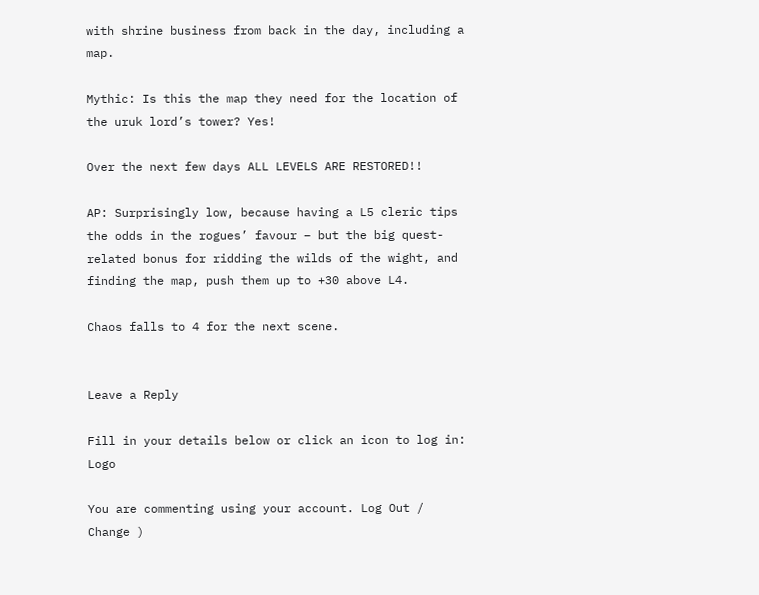with shrine business from back in the day, including a map.

Mythic: Is this the map they need for the location of the uruk lord’s tower? Yes!

Over the next few days ALL LEVELS ARE RESTORED!!

AP: Surprisingly low, because having a L5 cleric tips the odds in the rogues’ favour – but the big quest-related bonus for ridding the wilds of the wight, and finding the map, push them up to +30 above L4.

Chaos falls to 4 for the next scene.


Leave a Reply

Fill in your details below or click an icon to log in: Logo

You are commenting using your account. Log Out /  Change )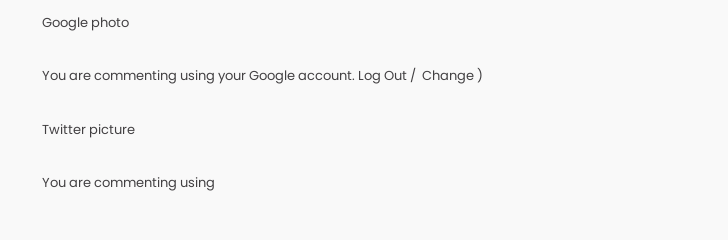Google photo

You are commenting using your Google account. Log Out /  Change )

Twitter picture

You are commenting using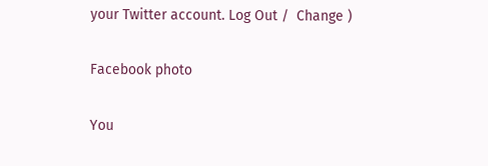your Twitter account. Log Out /  Change )

Facebook photo

You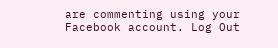are commenting using your Facebook account. Log Out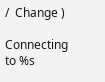/  Change )

Connecting to %s